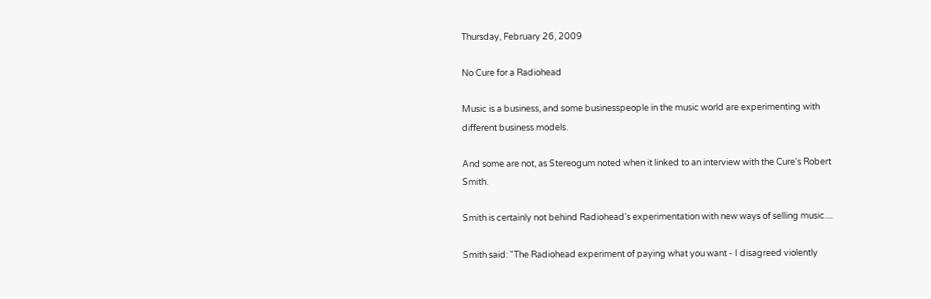Thursday, February 26, 2009

No Cure for a Radiohead

Music is a business, and some businesspeople in the music world are experimenting with different business models.

And some are not, as Stereogum noted when it linked to an interview with the Cure's Robert Smith.

Smith is certainly not behind Radiohead's experimentation with new ways of selling music....

Smith said: "The Radiohead experiment of paying what you want - I disagreed violently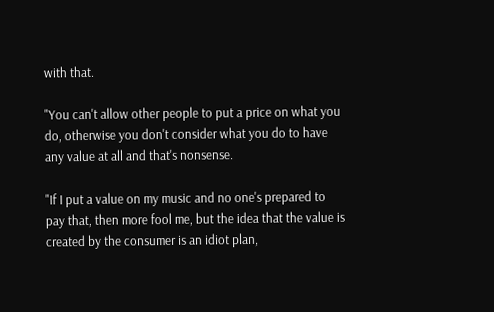with that.

"You can't allow other people to put a price on what you do, otherwise you don't consider what you do to have any value at all and that's nonsense.

"If I put a value on my music and no one's prepared to pay that, then more fool me, but the idea that the value is created by the consumer is an idiot plan,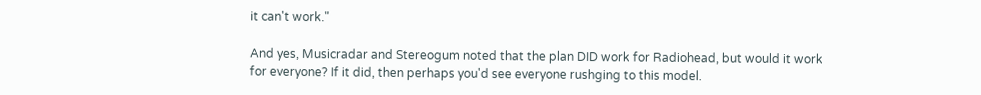it can't work."

And yes, Musicradar and Stereogum noted that the plan DID work for Radiohead, but would it work for everyone? If it did, then perhaps you'd see everyone rushging to this model.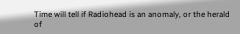Time will tell if Radiohead is an anomaly, or the herald of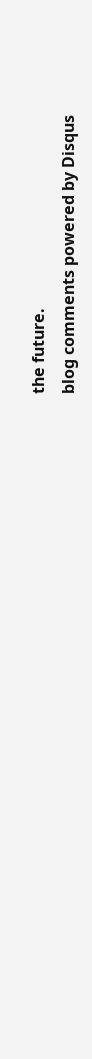the future.
blog comments powered by Disqus